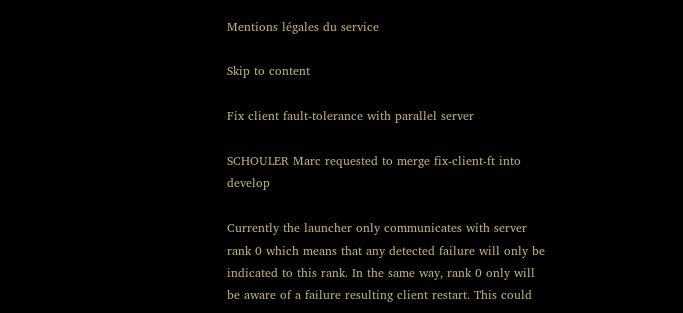Mentions légales du service

Skip to content

Fix client fault-tolerance with parallel server

SCHOULER Marc requested to merge fix-client-ft into develop

Currently the launcher only communicates with server rank 0 which means that any detected failure will only be indicated to this rank. In the same way, rank 0 only will be aware of a failure resulting client restart. This could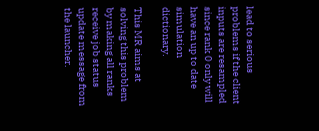lead to serious problems if the client inputs are resampled since rank 0 only will have an up to date simulation dictionary.

This MR aims at solving this problem by making all ranks receive job status update message from the launcher.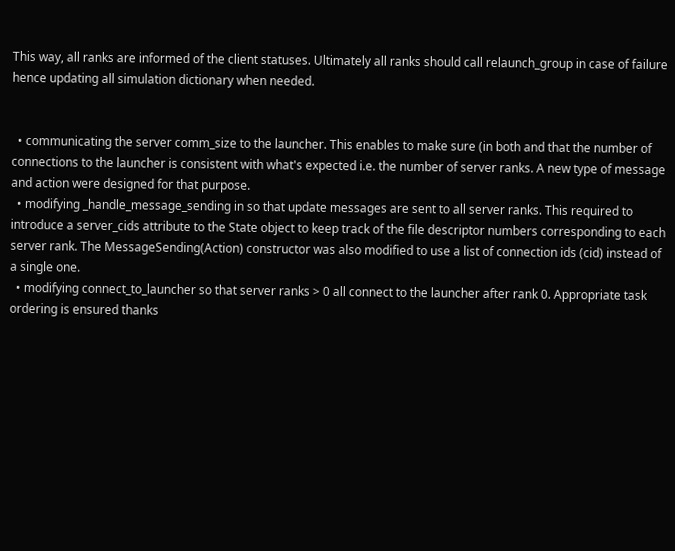This way, all ranks are informed of the client statuses. Ultimately all ranks should call relaunch_group in case of failure hence updating all simulation dictionary when needed.


  • communicating the server comm_size to the launcher. This enables to make sure (in both and that the number of connections to the launcher is consistent with what's expected i.e. the number of server ranks. A new type of message and action were designed for that purpose.
  • modifying _handle_message_sending in so that update messages are sent to all server ranks. This required to introduce a server_cids attribute to the State object to keep track of the file descriptor numbers corresponding to each server rank. The MessageSending(Action) constructor was also modified to use a list of connection ids (cid) instead of a single one.
  • modifying connect_to_launcher so that server ranks > 0 all connect to the launcher after rank 0. Appropriate task ordering is ensured thanks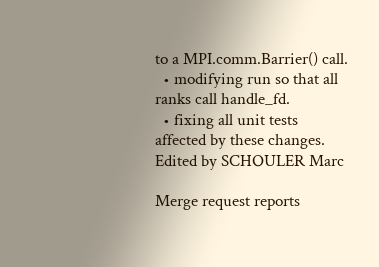to a MPI.comm.Barrier() call.
  • modifying run so that all ranks call handle_fd.
  • fixing all unit tests affected by these changes.
Edited by SCHOULER Marc

Merge request reports